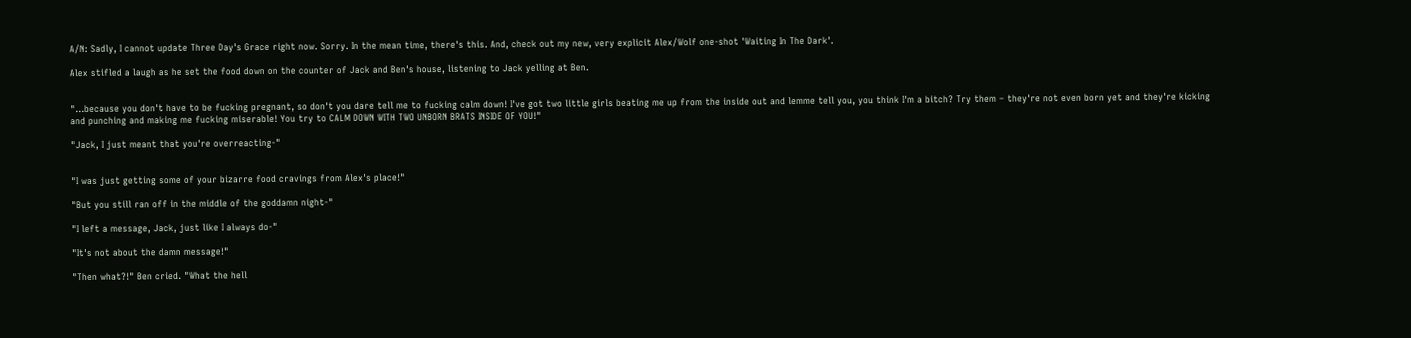A/N: Sadly, I cannot update Three Day's Grace right now. Sorry. In the mean time, there's this. And, check out my new, very explicit Alex/Wolf one-shot 'Waiting In The Dark'.

Alex stifled a laugh as he set the food down on the counter of Jack and Ben's house, listening to Jack yelling at Ben.


"…because you don't have to be fucking pregnant, so don't you dare tell me to fucking calm down! I've got two little girls beating me up from the inside out and lemme tell you, you think I'm a bitch? Try them – they're not even born yet and they're kicking and punching and making me fucking miserable! You try to CALM DOWN WITH TWO UNBORN BRATS INSIDE OF YOU!"

"Jack, I just meant that you're overreacting-"


"I was just getting some of your bizarre food cravings from Alex's place!"

"But you still ran off in the middle of the goddamn night-"

"I left a message, Jack, just like I always do-"

"It's not about the damn message!"

"Then what?!" Ben cried. "What the hell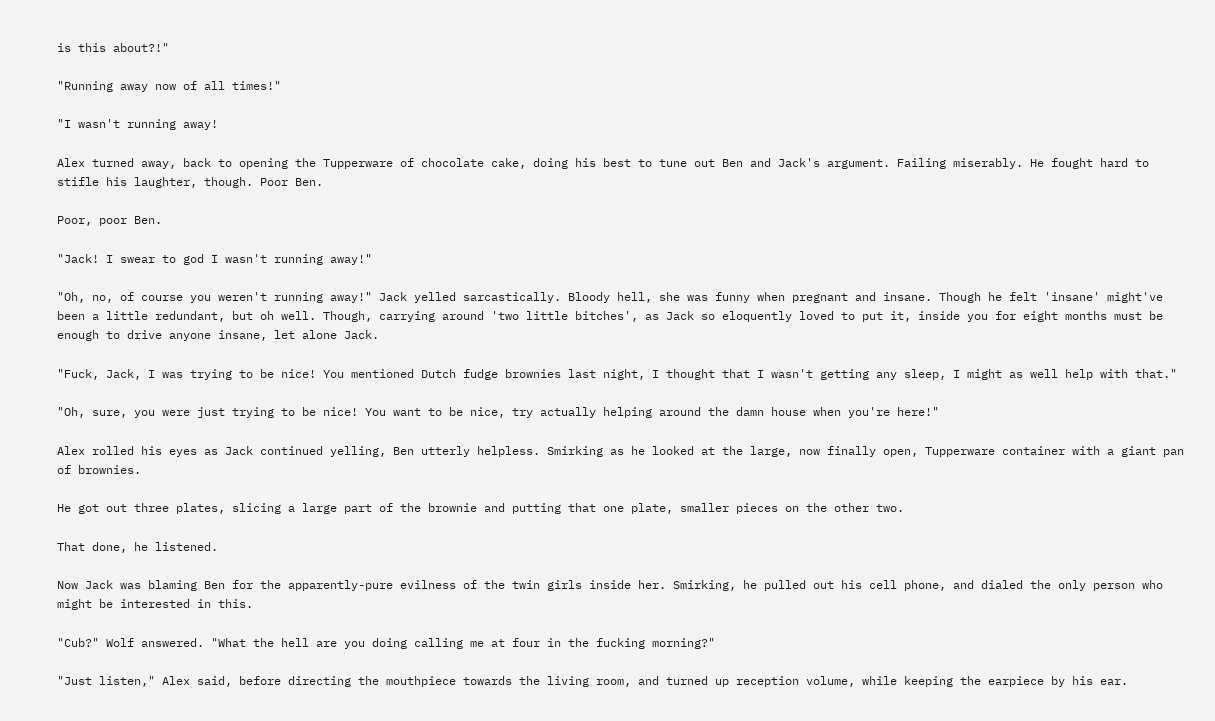is this about?!"

"Running away now of all times!"

"I wasn't running away!

Alex turned away, back to opening the Tupperware of chocolate cake, doing his best to tune out Ben and Jack's argument. Failing miserably. He fought hard to stifle his laughter, though. Poor Ben.

Poor, poor Ben.

"Jack! I swear to god I wasn't running away!"

"Oh, no, of course you weren't running away!" Jack yelled sarcastically. Bloody hell, she was funny when pregnant and insane. Though he felt 'insane' might've been a little redundant, but oh well. Though, carrying around 'two little bitches', as Jack so eloquently loved to put it, inside you for eight months must be enough to drive anyone insane, let alone Jack.

"Fuck, Jack, I was trying to be nice! You mentioned Dutch fudge brownies last night, I thought that I wasn't getting any sleep, I might as well help with that."

"Oh, sure, you were just trying to be nice! You want to be nice, try actually helping around the damn house when you're here!"

Alex rolled his eyes as Jack continued yelling, Ben utterly helpless. Smirking as he looked at the large, now finally open, Tupperware container with a giant pan of brownies.

He got out three plates, slicing a large part of the brownie and putting that one plate, smaller pieces on the other two.

That done, he listened.

Now Jack was blaming Ben for the apparently-pure evilness of the twin girls inside her. Smirking, he pulled out his cell phone, and dialed the only person who might be interested in this.

"Cub?" Wolf answered. "What the hell are you doing calling me at four in the fucking morning?"

"Just listen," Alex said, before directing the mouthpiece towards the living room, and turned up reception volume, while keeping the earpiece by his ear.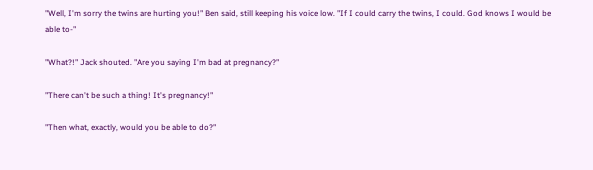"Well, I'm sorry the twins are hurting you!" Ben said, still keeping his voice low. "If I could carry the twins, I could. God knows I would be able to-"

"What?!" Jack shouted. "Are you saying I'm bad at pregnancy?"

"There can't be such a thing! It's pregnancy!"

"Then what, exactly, would you be able to do?"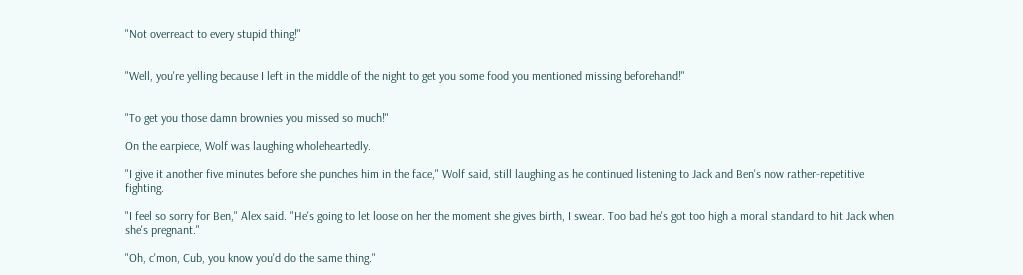"Not overreact to every stupid thing!"


"Well, you're yelling because I left in the middle of the night to get you some food you mentioned missing beforehand!"


"To get you those damn brownies you missed so much!"

On the earpiece, Wolf was laughing wholeheartedly.

"I give it another five minutes before she punches him in the face," Wolf said, still laughing as he continued listening to Jack and Ben's now rather-repetitive fighting.

"I feel so sorry for Ben," Alex said. "He's going to let loose on her the moment she gives birth, I swear. Too bad he's got too high a moral standard to hit Jack when she's pregnant."

"Oh, c'mon, Cub, you know you'd do the same thing."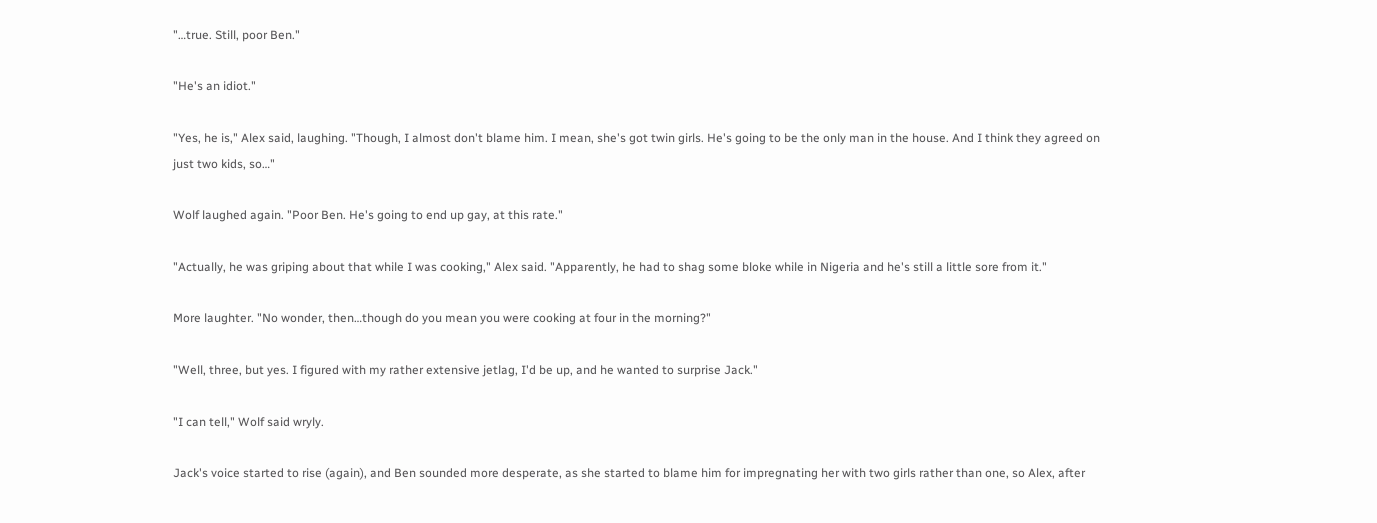"…true. Still, poor Ben."

"He's an idiot."

"Yes, he is," Alex said, laughing. "Though, I almost don't blame him. I mean, she's got twin girls. He's going to be the only man in the house. And I think they agreed on just two kids, so…"

Wolf laughed again. "Poor Ben. He's going to end up gay, at this rate."

"Actually, he was griping about that while I was cooking," Alex said. "Apparently, he had to shag some bloke while in Nigeria and he's still a little sore from it."

More laughter. "No wonder, then…though do you mean you were cooking at four in the morning?"

"Well, three, but yes. I figured with my rather extensive jetlag, I'd be up, and he wanted to surprise Jack."

"I can tell," Wolf said wryly.

Jack's voice started to rise (again), and Ben sounded more desperate, as she started to blame him for impregnating her with two girls rather than one, so Alex, after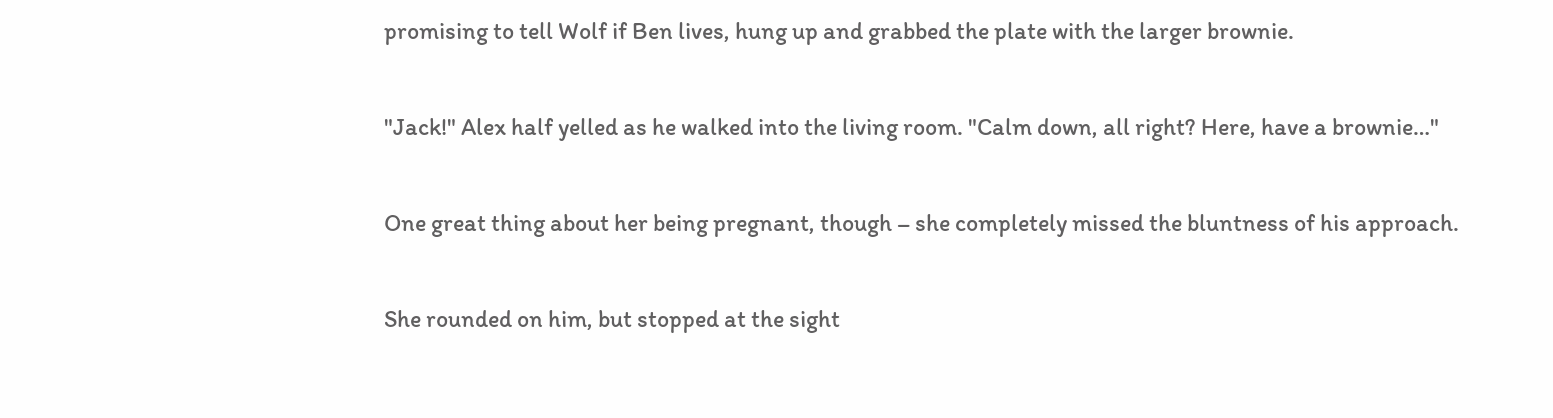promising to tell Wolf if Ben lives, hung up and grabbed the plate with the larger brownie.

"Jack!" Alex half yelled as he walked into the living room. "Calm down, all right? Here, have a brownie…"

One great thing about her being pregnant, though – she completely missed the bluntness of his approach.

She rounded on him, but stopped at the sight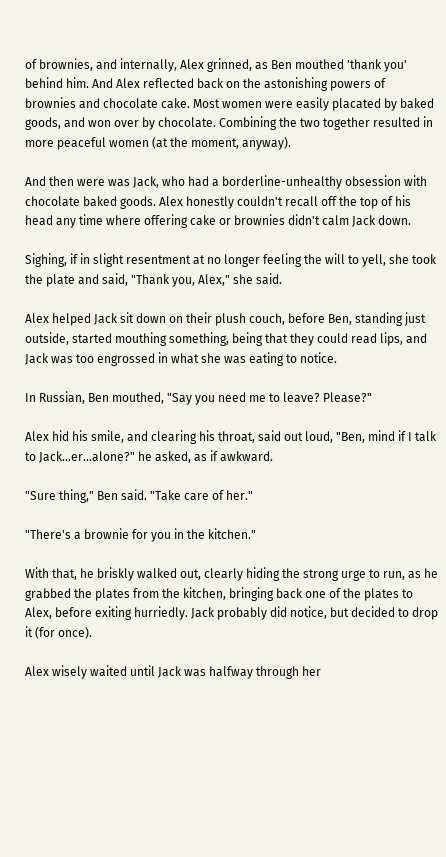of brownies, and internally, Alex grinned, as Ben mouthed 'thank you' behind him. And Alex reflected back on the astonishing powers of brownies and chocolate cake. Most women were easily placated by baked goods, and won over by chocolate. Combining the two together resulted in more peaceful women (at the moment, anyway).

And then were was Jack, who had a borderline-unhealthy obsession with chocolate baked goods. Alex honestly couldn't recall off the top of his head any time where offering cake or brownies didn't calm Jack down.

Sighing, if in slight resentment at no longer feeling the will to yell, she took the plate and said, "Thank you, Alex," she said.

Alex helped Jack sit down on their plush couch, before Ben, standing just outside, started mouthing something, being that they could read lips, and Jack was too engrossed in what she was eating to notice.

In Russian, Ben mouthed, "Say you need me to leave? Please?"

Alex hid his smile, and clearing his throat, said out loud, "Ben, mind if I talk to Jack…er…alone?" he asked, as if awkward.

"Sure thing," Ben said. "Take care of her."

"There's a brownie for you in the kitchen."

With that, he briskly walked out, clearly hiding the strong urge to run, as he grabbed the plates from the kitchen, bringing back one of the plates to Alex, before exiting hurriedly. Jack probably did notice, but decided to drop it (for once).

Alex wisely waited until Jack was halfway through her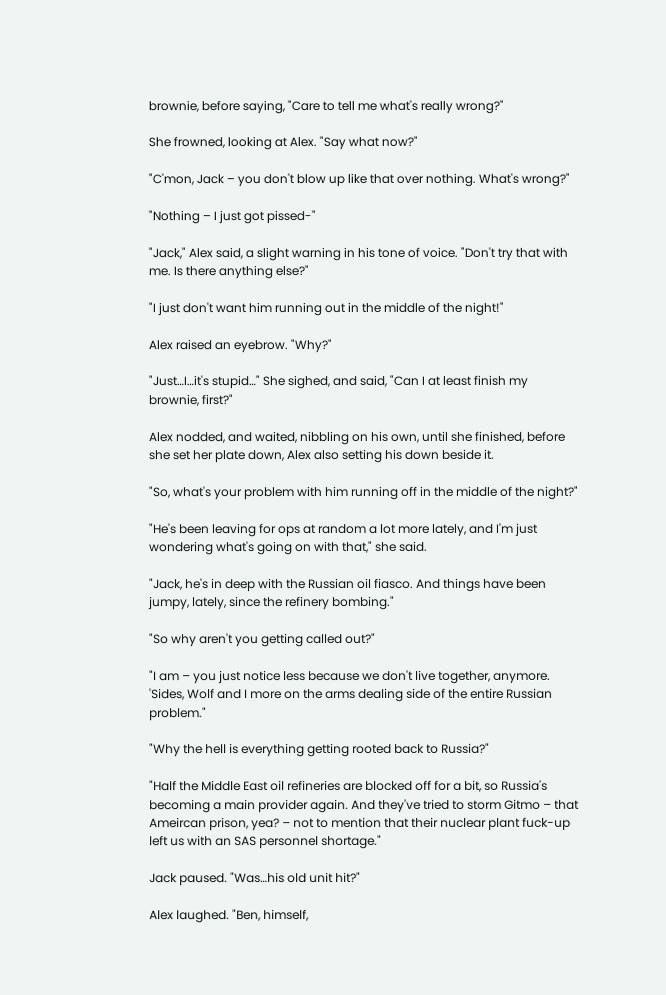brownie, before saying, "Care to tell me what's really wrong?"

She frowned, looking at Alex. "Say what now?"

"C'mon, Jack – you don't blow up like that over nothing. What's wrong?"

"Nothing – I just got pissed-"

"Jack," Alex said, a slight warning in his tone of voice. "Don't try that with me. Is there anything else?"

"I just don't want him running out in the middle of the night!"

Alex raised an eyebrow. "Why?"

"Just…I…it's stupid…" She sighed, and said, "Can I at least finish my brownie, first?"

Alex nodded, and waited, nibbling on his own, until she finished, before she set her plate down, Alex also setting his down beside it.

"So, what's your problem with him running off in the middle of the night?"

"He's been leaving for ops at random a lot more lately, and I'm just wondering what's going on with that," she said.

"Jack, he's in deep with the Russian oil fiasco. And things have been jumpy, lately, since the refinery bombing."

"So why aren't you getting called out?"

"I am – you just notice less because we don't live together, anymore. 'Sides, Wolf and I more on the arms dealing side of the entire Russian problem."

"Why the hell is everything getting rooted back to Russia?"

"Half the Middle East oil refineries are blocked off for a bit, so Russia's becoming a main provider again. And they've tried to storm Gitmo – that Ameircan prison, yea? – not to mention that their nuclear plant fuck-up left us with an SAS personnel shortage."

Jack paused. "Was…his old unit hit?"

Alex laughed. "Ben, himself,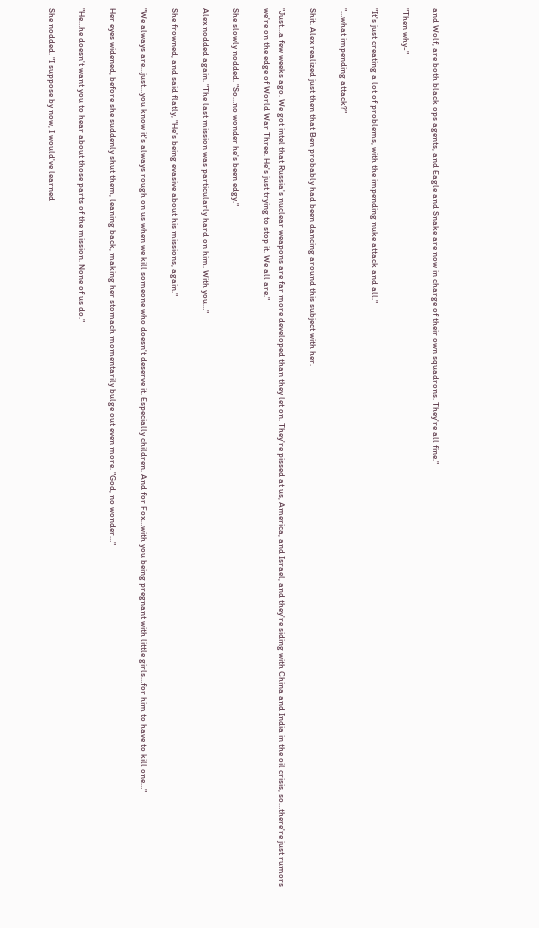and Wolf, are both black ops agents, and Eagle and Snake are now in charge of their own squadrons. They're all fine."

"Then why-"

"It's just creating a lot of problems, with the impending nuke attack and all."

"…what impending attack?"

Shit. Alex realized just then that Ben probably had been dancing around this subject with her.

"Just…a few weeks ago. We got intel that Russia's nuclear weapons are far more developed than they let on. They're pissed at us, America, and Israel, and they're siding with China and India in the oil crisis, so…there're just rumors we're on the edge of World War Three. He's just trying to stop it. We all are."

She slowly nodded. "So…no wonder he's been edgy."

Alex nodded again. "The last mission was particularly hard on him. With you…"

She frowned, and said flatly, "He's being evasive about his missions, again."

"We always are…just…you know it's always rough on us when we kill someone who doesn't deserve it. Especially children. And for Fox…with you being pregnant with little girls…for him to have to kill one…"

Her eyes widened, before she suddenly shut them, leaning back, making her stomach momentarily bulge out even more. "God, no wonder…"

"He…he doesn't want you to hear about those parts of the mission. None of us do."

She nodded. "I suppose by now, I would've learned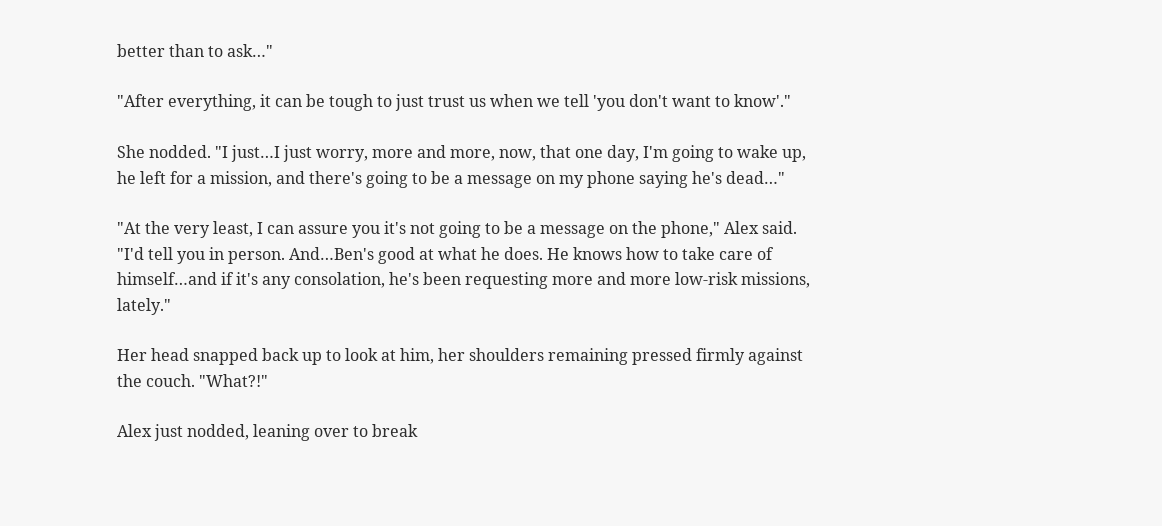better than to ask…"

"After everything, it can be tough to just trust us when we tell 'you don't want to know'."

She nodded. "I just…I just worry, more and more, now, that one day, I'm going to wake up, he left for a mission, and there's going to be a message on my phone saying he's dead…"

"At the very least, I can assure you it's not going to be a message on the phone," Alex said. "I'd tell you in person. And…Ben's good at what he does. He knows how to take care of himself…and if it's any consolation, he's been requesting more and more low-risk missions, lately."

Her head snapped back up to look at him, her shoulders remaining pressed firmly against the couch. "What?!"

Alex just nodded, leaning over to break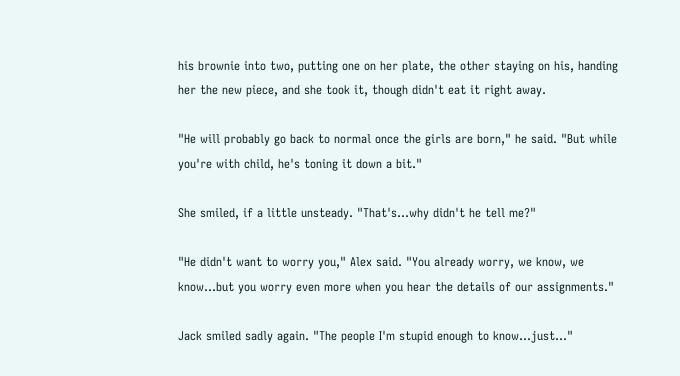his brownie into two, putting one on her plate, the other staying on his, handing her the new piece, and she took it, though didn't eat it right away.

"He will probably go back to normal once the girls are born," he said. "But while you're with child, he's toning it down a bit."

She smiled, if a little unsteady. "That's…why didn't he tell me?"

"He didn't want to worry you," Alex said. "You already worry, we know, we know…but you worry even more when you hear the details of our assignments."

Jack smiled sadly again. "The people I'm stupid enough to know…just…"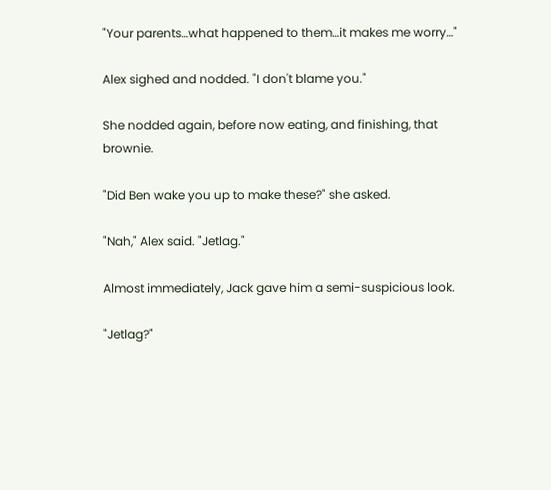"Your parents…what happened to them…it makes me worry…"

Alex sighed and nodded. "I don't blame you."

She nodded again, before now eating, and finishing, that brownie.

"Did Ben wake you up to make these?" she asked.

"Nah," Alex said. "Jetlag."

Almost immediately, Jack gave him a semi-suspicious look.

"Jetlag?"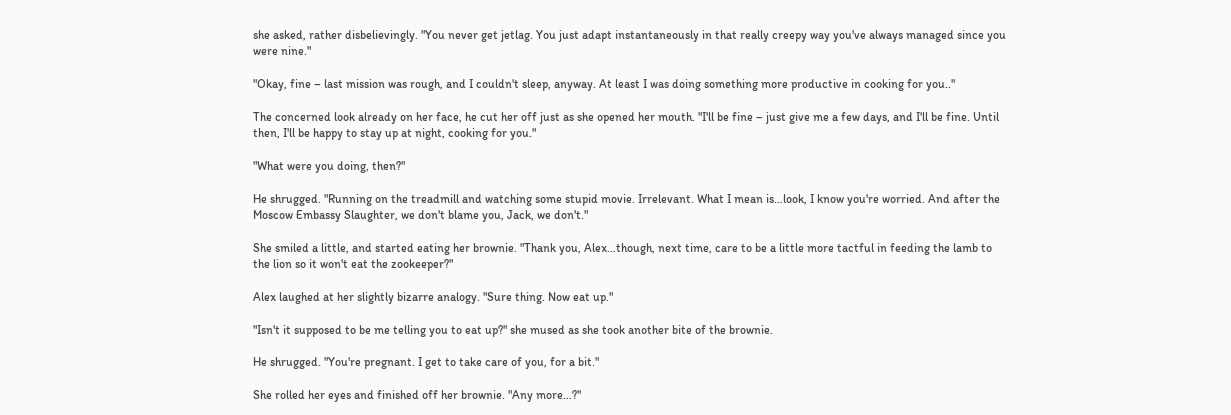she asked, rather disbelievingly. "You never get jetlag. You just adapt instantaneously in that really creepy way you've always managed since you were nine."

"Okay, fine – last mission was rough, and I couldn't sleep, anyway. At least I was doing something more productive in cooking for you.."

The concerned look already on her face, he cut her off just as she opened her mouth. "I'll be fine – just give me a few days, and I'll be fine. Until then, I'll be happy to stay up at night, cooking for you."

"What were you doing, then?"

He shrugged. "Running on the treadmill and watching some stupid movie. Irrelevant. What I mean is…look, I know you're worried. And after the Moscow Embassy Slaughter, we don't blame you, Jack, we don't."

She smiled a little, and started eating her brownie. "Thank you, Alex…though, next time, care to be a little more tactful in feeding the lamb to the lion so it won't eat the zookeeper?"

Alex laughed at her slightly bizarre analogy. "Sure thing. Now eat up."

"Isn't it supposed to be me telling you to eat up?" she mused as she took another bite of the brownie.

He shrugged. "You're pregnant. I get to take care of you, for a bit."

She rolled her eyes and finished off her brownie. "Any more…?"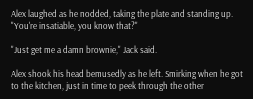Alex laughed as he nodded, taking the plate and standing up. "You're insatiable, you know that?"

"Just get me a damn brownie," Jack said.

Alex shook his head bemusedly as he left. Smirking when he got to the kitchen, just in time to peek through the other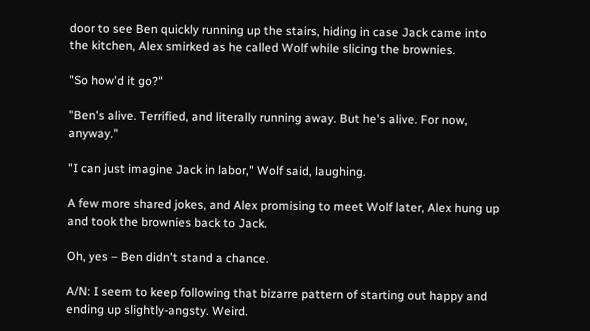door to see Ben quickly running up the stairs, hiding in case Jack came into the kitchen, Alex smirked as he called Wolf while slicing the brownies.

"So how'd it go?"

"Ben's alive. Terrified, and literally running away. But he's alive. For now, anyway."

"I can just imagine Jack in labor," Wolf said, laughing.

A few more shared jokes, and Alex promising to meet Wolf later, Alex hung up and took the brownies back to Jack.

Oh, yes – Ben didn't stand a chance.

A/N: I seem to keep following that bizarre pattern of starting out happy and ending up slightly-angsty. Weird.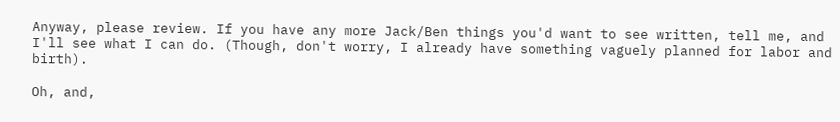Anyway, please review. If you have any more Jack/Ben things you'd want to see written, tell me, and I'll see what I can do. (Though, don't worry, I already have something vaguely planned for labor and birth).

Oh, and,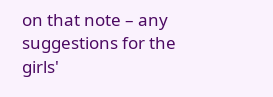on that note – any suggestions for the girls'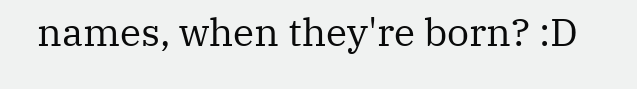names, when they're born? :D